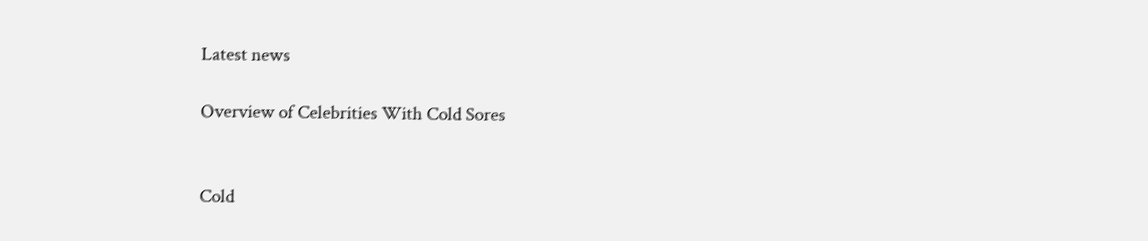Latest news

Overview of Celebrities With Cold Sores


Cold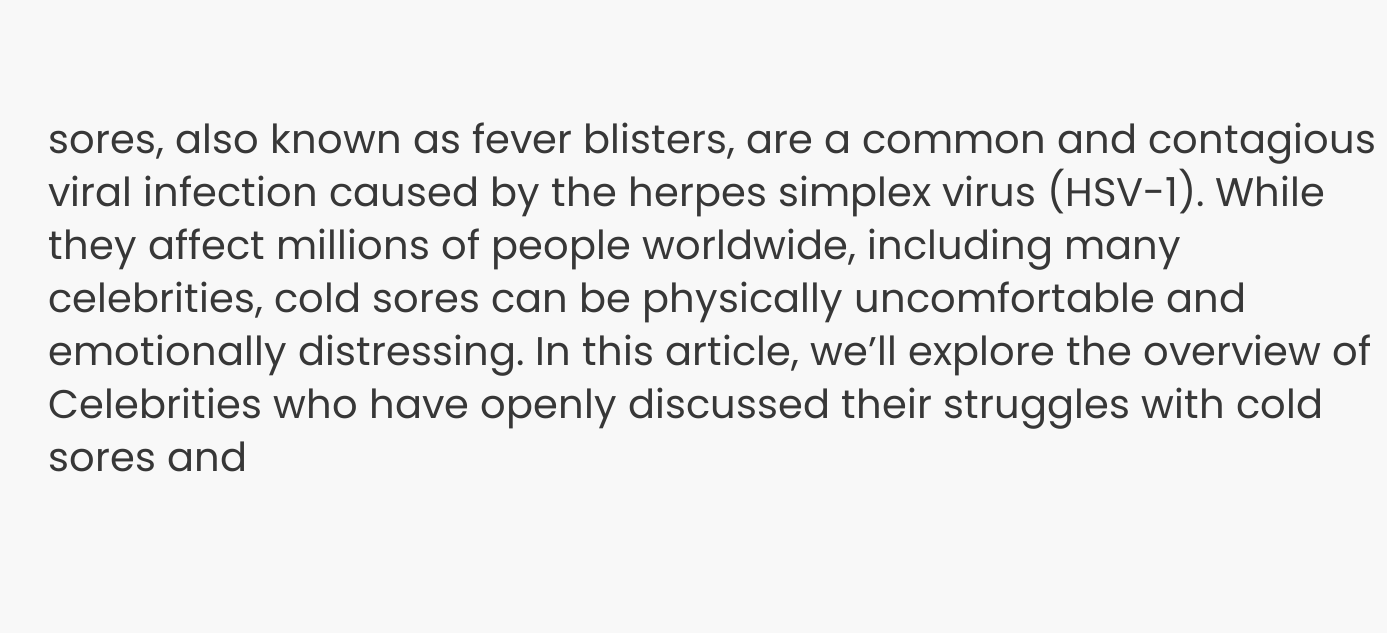sores, also known as fever blisters, are a common and contagious viral infection caused by the herpes simplex virus (HSV-1). While they affect millions of people worldwide, including many celebrities, cold sores can be physically uncomfortable and emotionally distressing. In this article, we’ll explore the overview of Celebrities who have openly discussed their struggles with cold sores and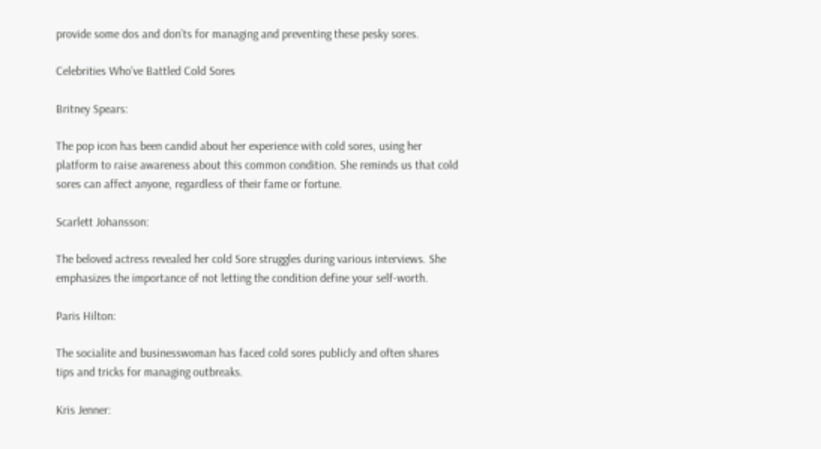provide some dos and don’ts for managing and preventing these pesky sores.

Celebrities Who’ve Battled Cold Sores

Britney Spears:

The pop icon has been candid about her experience with cold sores, using her platform to raise awareness about this common condition. She reminds us that cold sores can affect anyone, regardless of their fame or fortune.

Scarlett Johansson:

The beloved actress revealed her cold Sore struggles during various interviews. She emphasizes the importance of not letting the condition define your self-worth.

Paris Hilton:

The socialite and businesswoman has faced cold sores publicly and often shares tips and tricks for managing outbreaks.

Kris Jenner: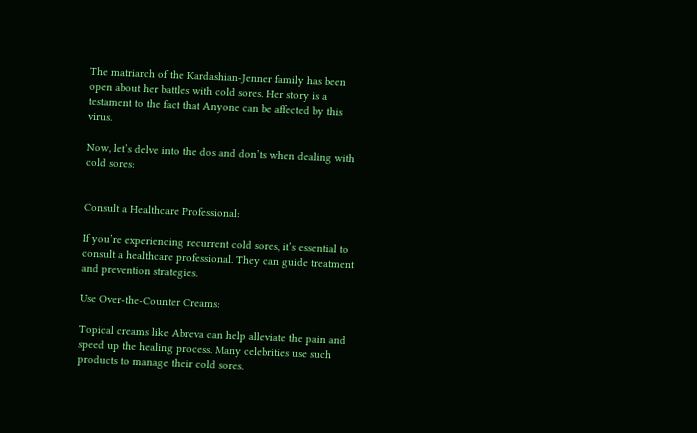The matriarch of the Kardashian-Jenner family has been open about her battles with cold sores. Her story is a testament to the fact that Anyone can be affected by this virus.

Now, let’s delve into the dos and don’ts when dealing with cold sores:


Consult a Healthcare Professional:

If you’re experiencing recurrent cold sores, it’s essential to consult a healthcare professional. They can guide treatment and prevention strategies.

Use Over-the-Counter Creams:

Topical creams like Abreva can help alleviate the pain and speed up the healing process. Many celebrities use such products to manage their cold sores.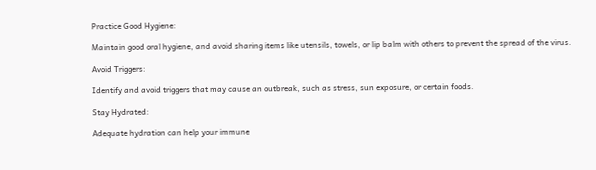Practice Good Hygiene:

Maintain good oral hygiene, and avoid sharing items like utensils, towels, or lip balm with others to prevent the spread of the virus.

Avoid Triggers:

Identify and avoid triggers that may cause an outbreak, such as stress, sun exposure, or certain foods.

Stay Hydrated:

Adequate hydration can help your immune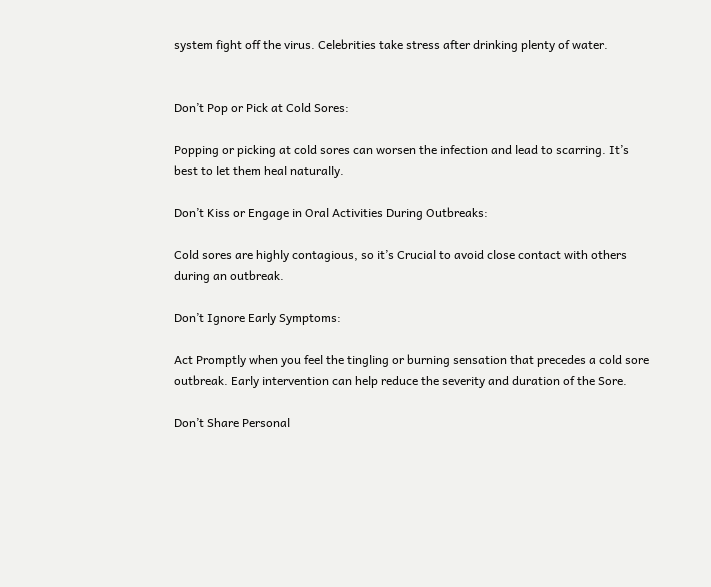system fight off the virus. Celebrities take stress after drinking plenty of water.


Don’t Pop or Pick at Cold Sores:

Popping or picking at cold sores can worsen the infection and lead to scarring. It’s best to let them heal naturally.

Don’t Kiss or Engage in Oral Activities During Outbreaks:

Cold sores are highly contagious, so it’s Crucial to avoid close contact with others during an outbreak.

Don’t Ignore Early Symptoms:

Act Promptly when you feel the tingling or burning sensation that precedes a cold sore outbreak. Early intervention can help reduce the severity and duration of the Sore.

Don’t Share Personal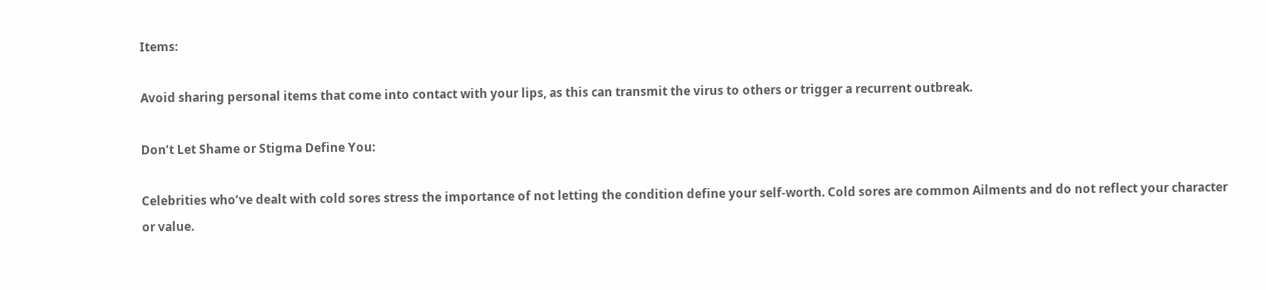Items:

Avoid sharing personal items that come into contact with your lips, as this can transmit the virus to others or trigger a recurrent outbreak.

Don’t Let Shame or Stigma Define You:

Celebrities who’ve dealt with cold sores stress the importance of not letting the condition define your self-worth. Cold sores are common Ailments and do not reflect your character or value.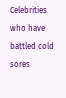Celebrities who have battled cold sores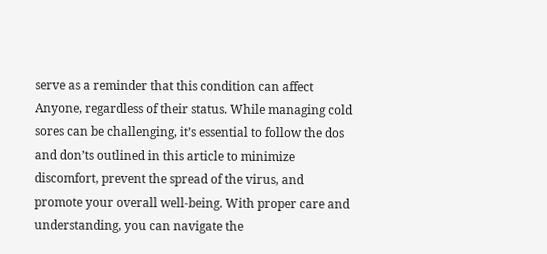serve as a reminder that this condition can affect Anyone, regardless of their status. While managing cold sores can be challenging, it’s essential to follow the dos and don’ts outlined in this article to minimize discomfort, prevent the spread of the virus, and promote your overall well-being. With proper care and understanding, you can navigate the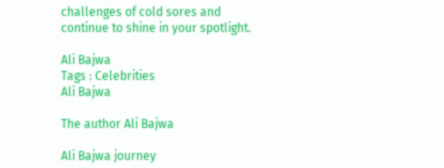challenges of cold sores and continue to shine in your spotlight.

Ali Bajwa
Tags : Celebrities
Ali Bajwa

The author Ali Bajwa

Ali Bajwa journey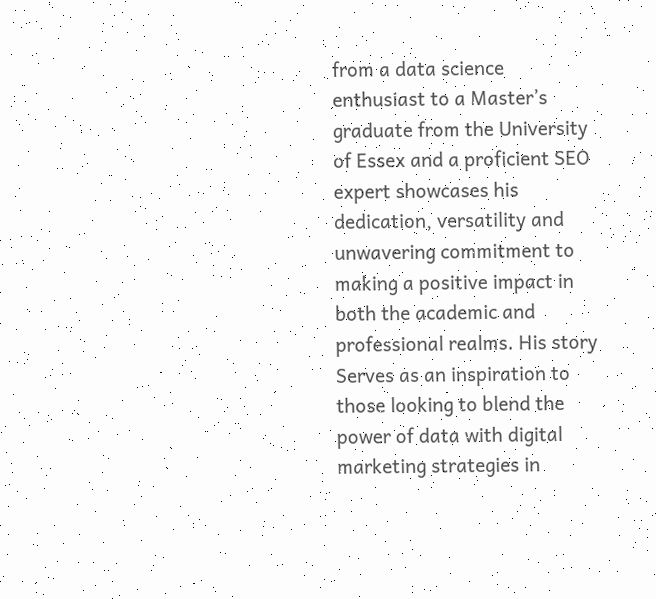from a data science enthusiast to a Master’s graduate from the University of Essex and a proficient SEO expert showcases his dedication, versatility and unwavering commitment to making a positive impact in both the academic and professional realms. His story Serves as an inspiration to those looking to blend the power of data with digital marketing strategies in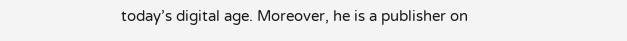today’s digital age. Moreover, he is a publisher on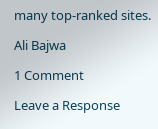many top-ranked sites.

Ali Bajwa

1 Comment

Leave a Response